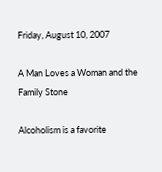Friday, August 10, 2007

A Man Loves a Woman and the Family Stone

Alcoholism is a favorite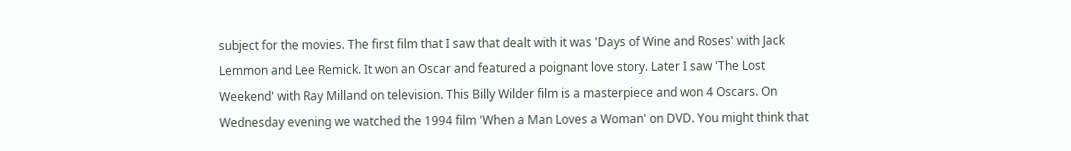subject for the movies. The first film that I saw that dealt with it was 'Days of Wine and Roses' with Jack Lemmon and Lee Remick. It won an Oscar and featured a poignant love story. Later I saw 'The Lost Weekend' with Ray Milland on television. This Billy Wilder film is a masterpiece and won 4 Oscars. On Wednesday evening we watched the 1994 film 'When a Man Loves a Woman' on DVD. You might think that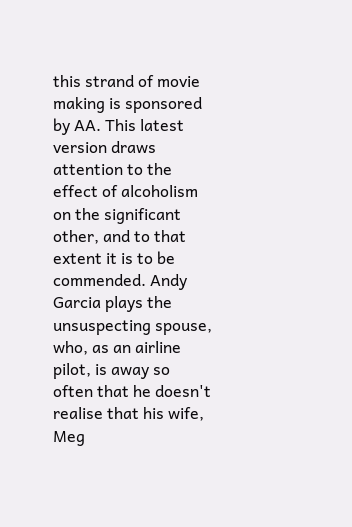this strand of movie making is sponsored by AA. This latest version draws attention to the effect of alcoholism on the significant other, and to that extent it is to be commended. Andy Garcia plays the unsuspecting spouse, who, as an airline pilot, is away so often that he doesn't realise that his wife, Meg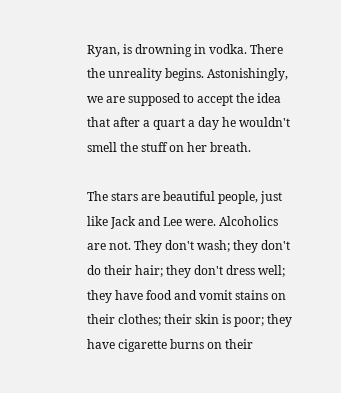Ryan, is drowning in vodka. There the unreality begins. Astonishingly, we are supposed to accept the idea that after a quart a day he wouldn't smell the stuff on her breath.

The stars are beautiful people, just like Jack and Lee were. Alcoholics are not. They don't wash; they don't do their hair; they don't dress well; they have food and vomit stains on their clothes; their skin is poor; they have cigarette burns on their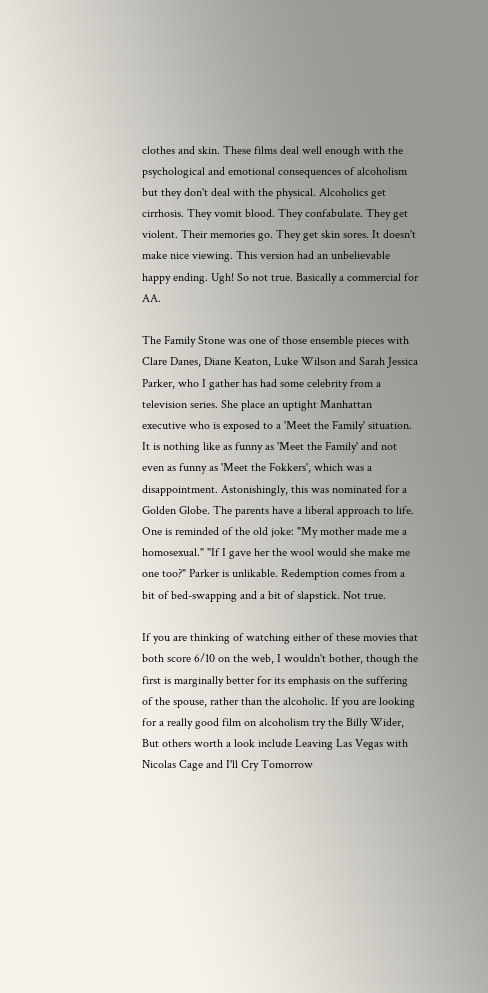clothes and skin. These films deal well enough with the psychological and emotional consequences of alcoholism but they don't deal with the physical. Alcoholics get cirrhosis. They vomit blood. They confabulate. They get violent. Their memories go. They get skin sores. It doesn't make nice viewing. This version had an unbelievable happy ending. Ugh! So not true. Basically a commercial for AA.

The Family Stone was one of those ensemble pieces with Clare Danes, Diane Keaton, Luke Wilson and Sarah Jessica Parker, who I gather has had some celebrity from a television series. She place an uptight Manhattan executive who is exposed to a 'Meet the Family' situation. It is nothing like as funny as 'Meet the Family' and not even as funny as 'Meet the Fokkers', which was a disappointment. Astonishingly, this was nominated for a Golden Globe. The parents have a liberal approach to life. One is reminded of the old joke: "My mother made me a homosexual." "If I gave her the wool would she make me one too?" Parker is unlikable. Redemption comes from a bit of bed-swapping and a bit of slapstick. Not true.

If you are thinking of watching either of these movies that both score 6/10 on the web, I wouldn't bother, though the first is marginally better for its emphasis on the suffering of the spouse, rather than the alcoholic. If you are looking for a really good film on alcoholism try the Billy Wider, But others worth a look include Leaving Las Vegas with Nicolas Cage and I'll Cry Tomorrow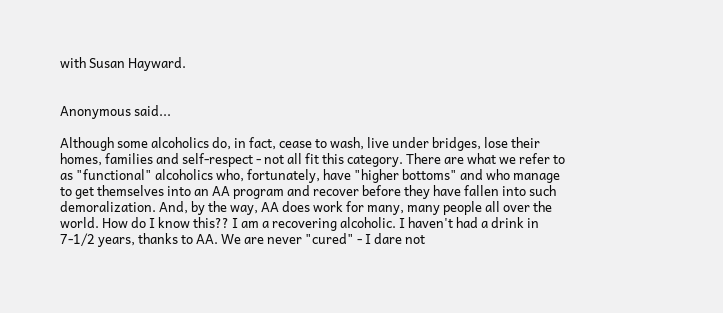with Susan Hayward.


Anonymous said...

Although some alcoholics do, in fact, cease to wash, live under bridges, lose their homes, families and self-respect - not all fit this category. There are what we refer to as "functional" alcoholics who, fortunately, have "higher bottoms" and who manage to get themselves into an AA program and recover before they have fallen into such demoralization. And, by the way, AA does work for many, many people all over the world. How do I know this?? I am a recovering alcoholic. I haven't had a drink in 7-1/2 years, thanks to AA. We are never "cured" - I dare not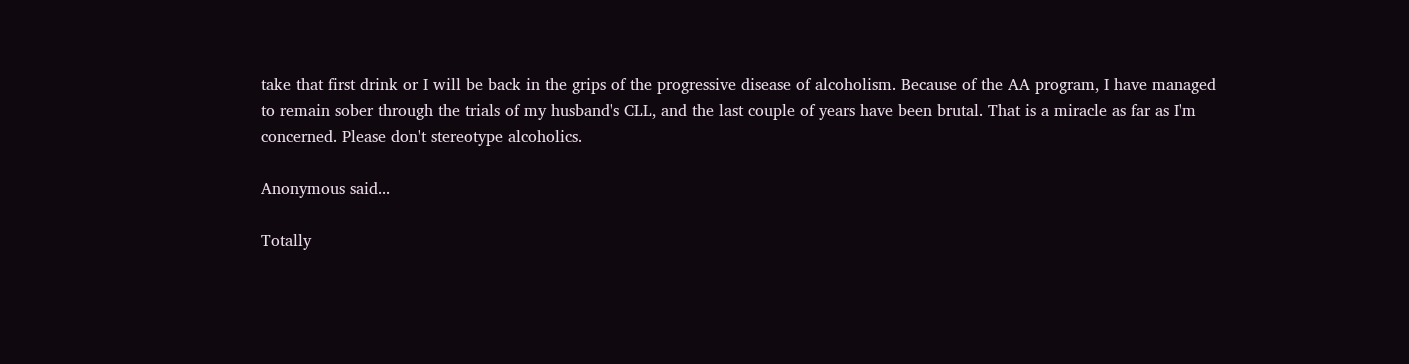take that first drink or I will be back in the grips of the progressive disease of alcoholism. Because of the AA program, I have managed to remain sober through the trials of my husband's CLL, and the last couple of years have been brutal. That is a miracle as far as I'm concerned. Please don't stereotype alcoholics.

Anonymous said...

Totally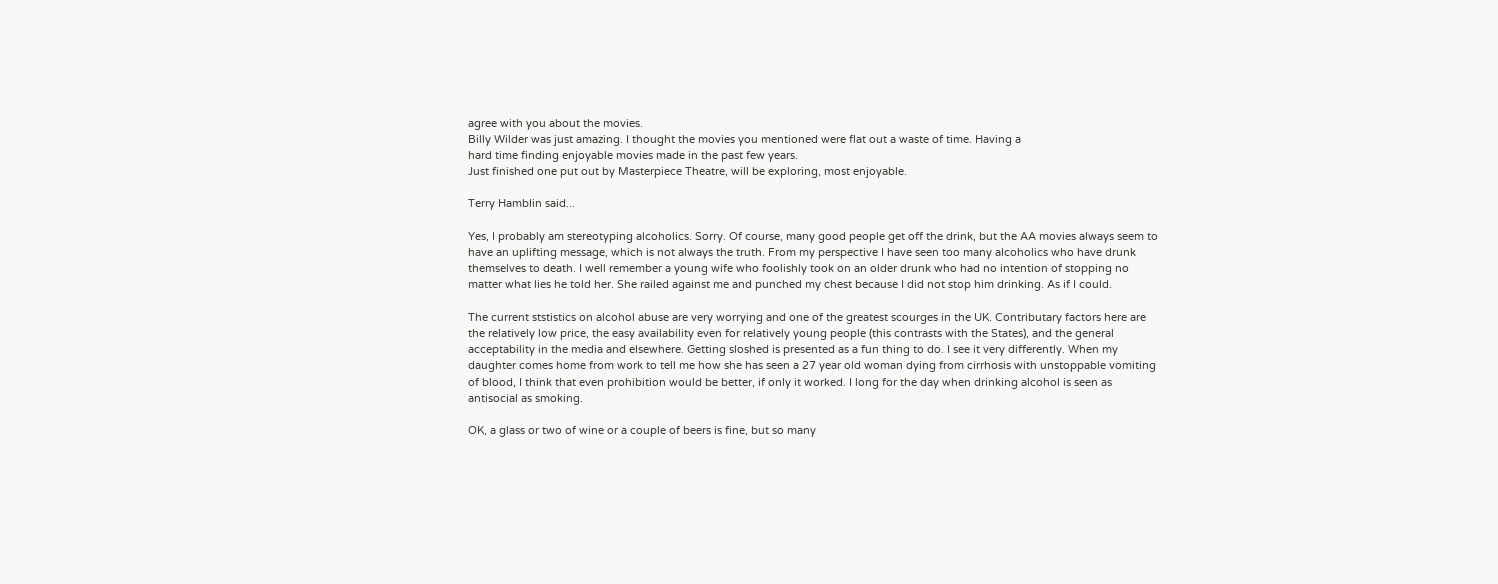agree with you about the movies.
Billy Wilder was just amazing. I thought the movies you mentioned were flat out a waste of time. Having a
hard time finding enjoyable movies made in the past few years.
Just finished one put out by Masterpiece Theatre, will be exploring, most enjoyable.

Terry Hamblin said...

Yes, I probably am stereotyping alcoholics. Sorry. Of course, many good people get off the drink, but the AA movies always seem to have an uplifting message, which is not always the truth. From my perspective I have seen too many alcoholics who have drunk themselves to death. I well remember a young wife who foolishly took on an older drunk who had no intention of stopping no matter what lies he told her. She railed against me and punched my chest because I did not stop him drinking. As if I could.

The current ststistics on alcohol abuse are very worrying and one of the greatest scourges in the UK. Contributary factors here are the relatively low price, the easy availability even for relatively young people (this contrasts with the States), and the general acceptability in the media and elsewhere. Getting sloshed is presented as a fun thing to do. I see it very differently. When my daughter comes home from work to tell me how she has seen a 27 year old woman dying from cirrhosis with unstoppable vomiting of blood, I think that even prohibition would be better, if only it worked. I long for the day when drinking alcohol is seen as antisocial as smoking.

OK, a glass or two of wine or a couple of beers is fine, but so many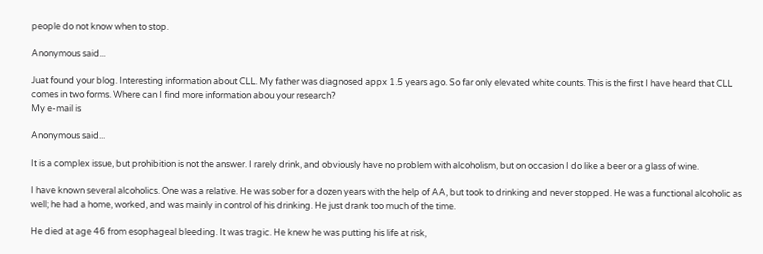people do not know when to stop.

Anonymous said...

Juat found your blog. Interesting information about CLL. My father was diagnosed appx 1.5 years ago. So far only elevated white counts. This is the first I have heard that CLL comes in two forms. Where can I find more information abou your research?
My e-mail is

Anonymous said...

It is a complex issue, but prohibition is not the answer. I rarely drink, and obviously have no problem with alcoholism, but on occasion I do like a beer or a glass of wine.

I have known several alcoholics. One was a relative. He was sober for a dozen years with the help of AA, but took to drinking and never stopped. He was a functional alcoholic as well; he had a home, worked, and was mainly in control of his drinking. He just drank too much of the time.

He died at age 46 from esophageal bleeding. It was tragic. He knew he was putting his life at risk,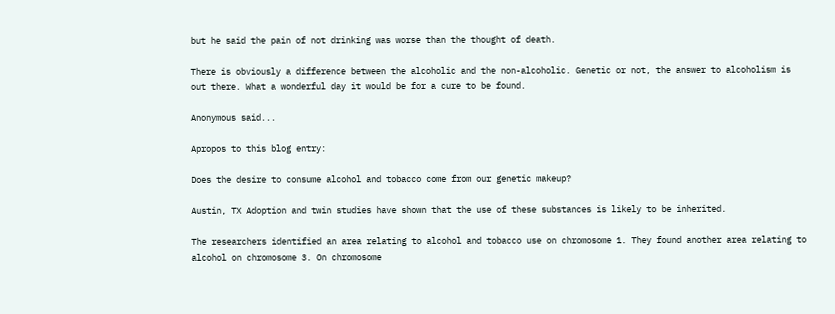but he said the pain of not drinking was worse than the thought of death.

There is obviously a difference between the alcoholic and the non-alcoholic. Genetic or not, the answer to alcoholism is out there. What a wonderful day it would be for a cure to be found.

Anonymous said...

Apropos to this blog entry:

Does the desire to consume alcohol and tobacco come from our genetic makeup?

Austin, TX Adoption and twin studies have shown that the use of these substances is likely to be inherited.

The researchers identified an area relating to alcohol and tobacco use on chromosome 1. They found another area relating to alcohol on chromosome 3. On chromosome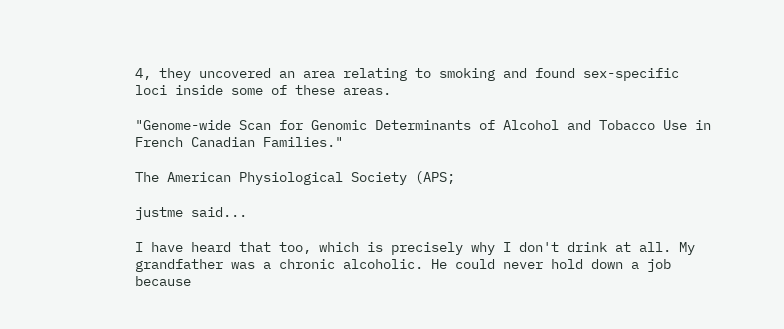4, they uncovered an area relating to smoking and found sex-specific loci inside some of these areas.

"Genome-wide Scan for Genomic Determinants of Alcohol and Tobacco Use in French Canadian Families."

The American Physiological Society (APS;

justme said...

I have heard that too, which is precisely why I don't drink at all. My grandfather was a chronic alcoholic. He could never hold down a job because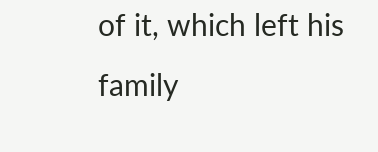of it, which left his family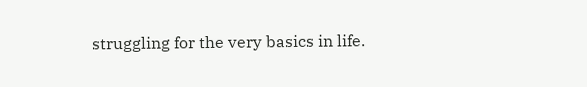struggling for the very basics in life.